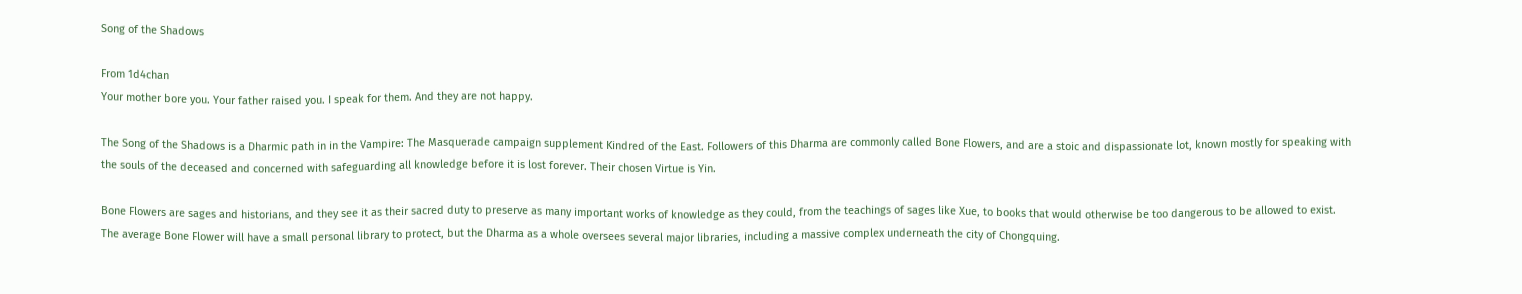Song of the Shadows

From 1d4chan
Your mother bore you. Your father raised you. I speak for them. And they are not happy.

The Song of the Shadows is a Dharmic path in in the Vampire: The Masquerade campaign supplement Kindred of the East. Followers of this Dharma are commonly called Bone Flowers, and are a stoic and dispassionate lot, known mostly for speaking with the souls of the deceased and concerned with safeguarding all knowledge before it is lost forever. Their chosen Virtue is Yin.

Bone Flowers are sages and historians, and they see it as their sacred duty to preserve as many important works of knowledge as they could, from the teachings of sages like Xue, to books that would otherwise be too dangerous to be allowed to exist. The average Bone Flower will have a small personal library to protect, but the Dharma as a whole oversees several major libraries, including a massive complex underneath the city of Chongquing.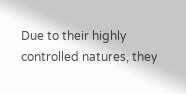Due to their highly controlled natures, they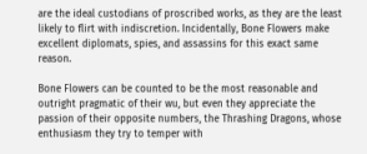are the ideal custodians of proscribed works, as they are the least likely to flirt with indiscretion. Incidentally, Bone Flowers make excellent diplomats, spies, and assassins for this exact same reason.

Bone Flowers can be counted to be the most reasonable and outright pragmatic of their wu, but even they appreciate the passion of their opposite numbers, the Thrashing Dragons, whose enthusiasm they try to temper with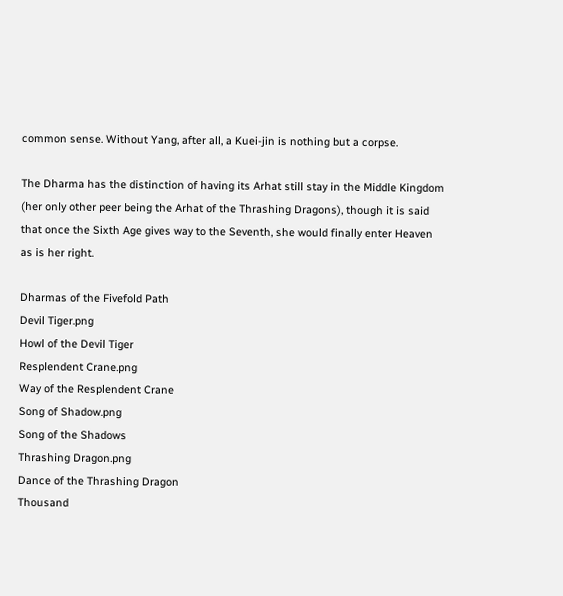common sense. Without Yang, after all, a Kuei-jin is nothing but a corpse.

The Dharma has the distinction of having its Arhat still stay in the Middle Kingdom (her only other peer being the Arhat of the Thrashing Dragons), though it is said that once the Sixth Age gives way to the Seventh, she would finally enter Heaven as is her right.

Dharmas of the Fivefold Path
Devil Tiger.png
Howl of the Devil Tiger
Resplendent Crane.png
Way of the Resplendent Crane
Song of Shadow.png
Song of the Shadows
Thrashing Dragon.png
Dance of the Thrashing Dragon
Thousand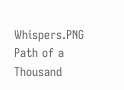Whispers.PNG
Path of a Thousand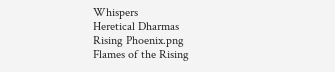Whispers
Heretical Dharmas
Rising Phoenix.png
Flames of the Rising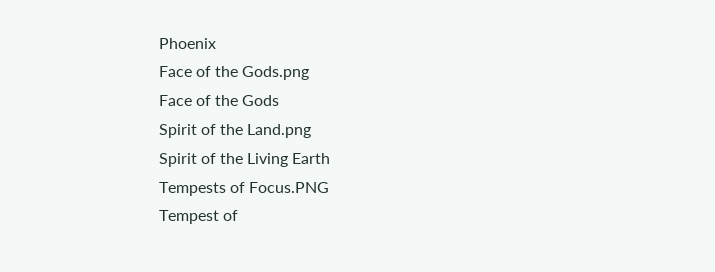Phoenix
Face of the Gods.png
Face of the Gods
Spirit of the Land.png
Spirit of the Living Earth
Tempests of Focus.PNG
Tempest of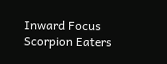Inward Focus
Scorpion Eaters